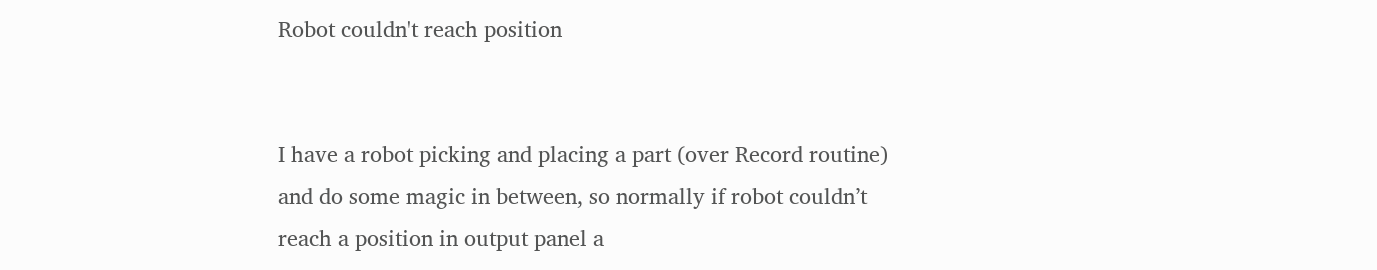Robot couldn't reach position


I have a robot picking and placing a part (over Record routine) and do some magic in between, so normally if robot couldn’t reach a position in output panel a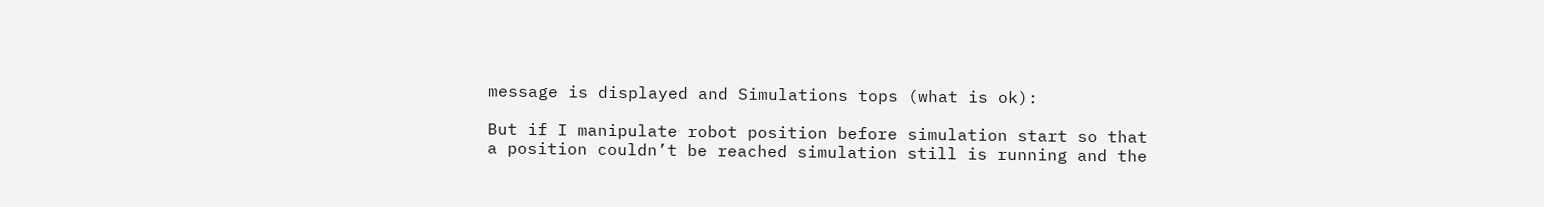message is displayed and Simulations tops (what is ok):

But if I manipulate robot position before simulation start so that a position couldn’t be reached simulation still is running and the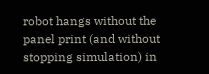robot hangs without the panel print (and without stopping simulation) in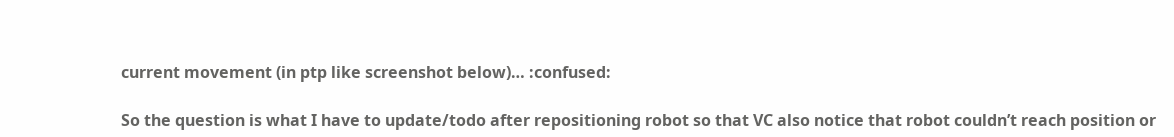current movement (in ptp like screenshot below)… :confused:

So the question is what I have to update/todo after repositioning robot so that VC also notice that robot couldn’t reach position or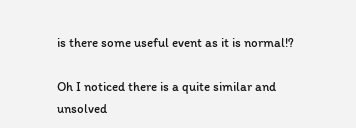is there some useful event as it is normal!?

Oh I noticed there is a quite similar and unsolved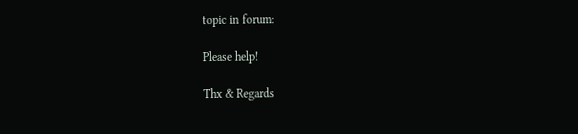topic in forum:

Please help!

Thx & Regards